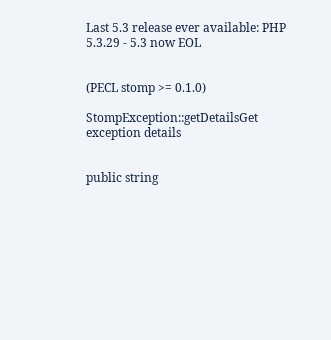Last 5.3 release ever available: PHP 5.3.29 - 5.3 now EOL


(PECL stomp >= 0.1.0)

StompException::getDetailsGet exception details


public string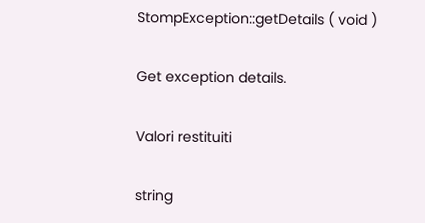StompException::getDetails ( void )

Get exception details.

Valori restituiti

string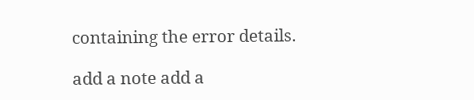containing the error details.

add a note add a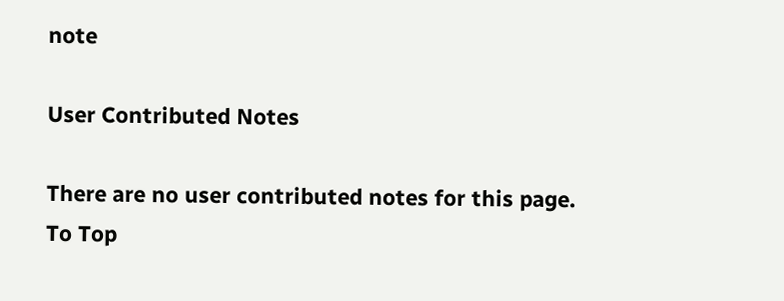note

User Contributed Notes

There are no user contributed notes for this page.
To Top